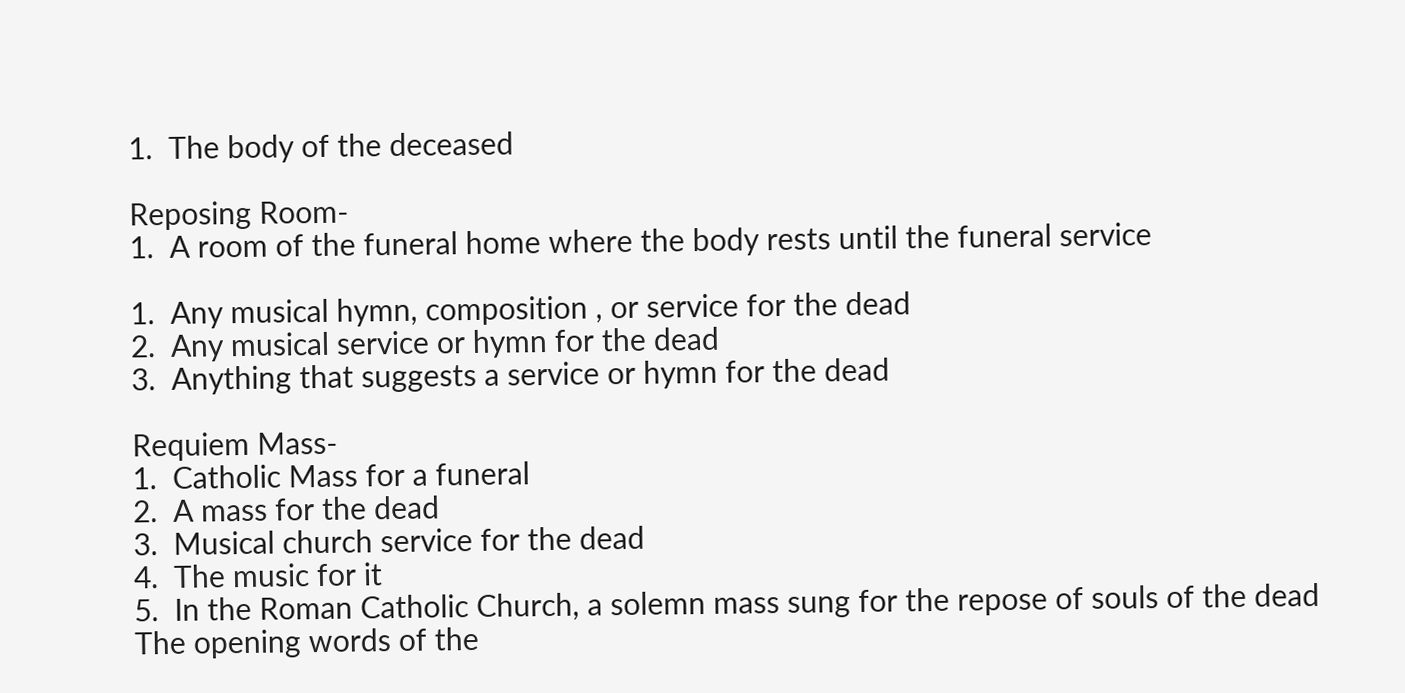1.  The body of the deceased

Reposing Room-
1.  A room of the funeral home where the body rests until the funeral service

1.  Any musical hymn, composition , or service for the dead
2.  Any musical service or hymn for the dead
3.  Anything that suggests a service or hymn for the dead

Requiem Mass-
1.  Catholic Mass for a funeral
2.  A mass for the dead
3.  Musical church service for the dead
4.  The music for it
5.  In the Roman Catholic Church, a solemn mass sung for the repose of souls of the dead
The opening words of the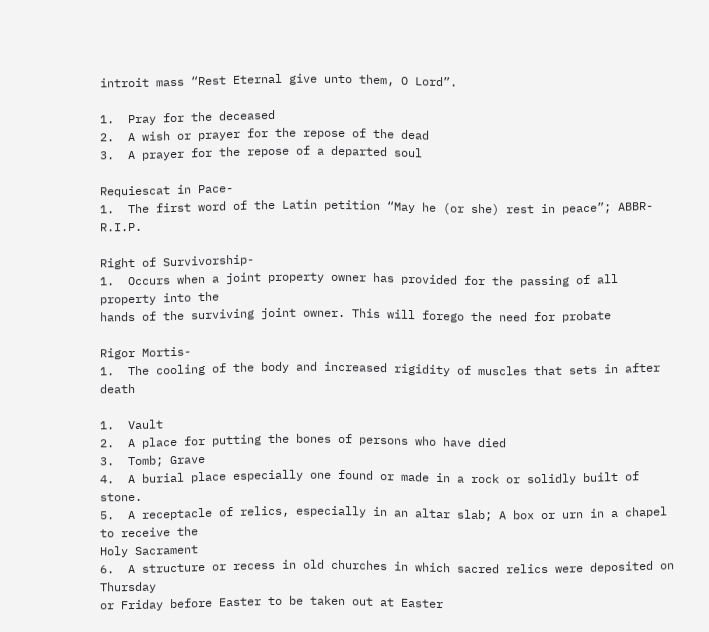introit mass “Rest Eternal give unto them, O Lord”.

1.  Pray for the deceased
2.  A wish or prayer for the repose of the dead
3.  A prayer for the repose of a departed soul

Requiescat in Pace-
1.  The first word of the Latin petition “May he (or she) rest in peace”; ABBR- R.I.P.

Right of Survivorship-
1.  Occurs when a joint property owner has provided for the passing of all property into the
hands of the surviving joint owner. This will forego the need for probate

Rigor Mortis-
1.  The cooling of the body and increased rigidity of muscles that sets in after death

1.  Vault
2.  A place for putting the bones of persons who have died
3.  Tomb; Grave
4.  A burial place especially one found or made in a rock or solidly built of stone.
5.  A receptacle of relics, especially in an altar slab; A box or urn in a chapel to receive the
Holy Sacrament
6.  A structure or recess in old churches in which sacred relics were deposited on Thursday
or Friday before Easter to be taken out at Easter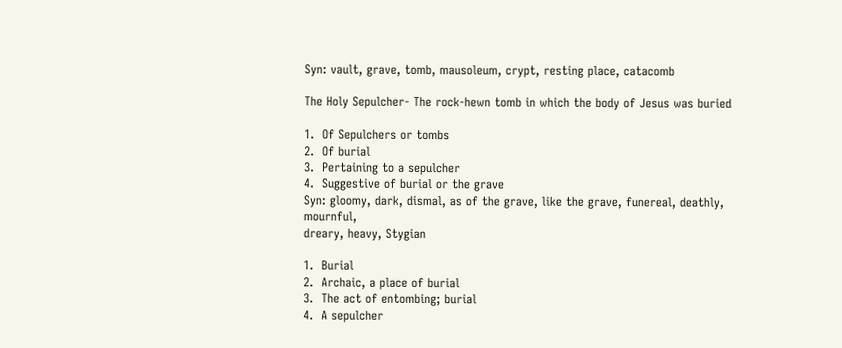Syn: vault, grave, tomb, mausoleum, crypt, resting place, catacomb

The Holy Sepulcher- The rock-hewn tomb in which the body of Jesus was buried

1.  Of Sepulchers or tombs
2.  Of burial
3.  Pertaining to a sepulcher
4.  Suggestive of burial or the grave
Syn: gloomy, dark, dismal, as of the grave, like the grave, funereal, deathly, mournful,
dreary, heavy, Stygian

1.  Burial
2.  Archaic, a place of burial
3.  The act of entombing; burial
4.  A sepulcher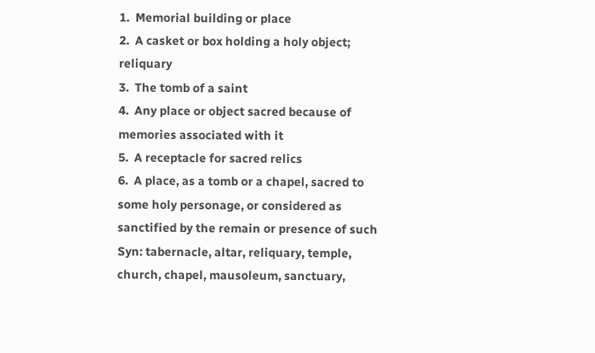1.  Memorial building or place
2.  A casket or box holding a holy object; reliquary
3.  The tomb of a saint
4.  Any place or object sacred because of memories associated with it
5.  A receptacle for sacred relics
6.  A place, as a tomb or a chapel, sacred to some holy personage, or considered as
sanctified by the remain or presence of such
Syn: tabernacle, altar, reliquary, temple, church, chapel, mausoleum, sanctuary,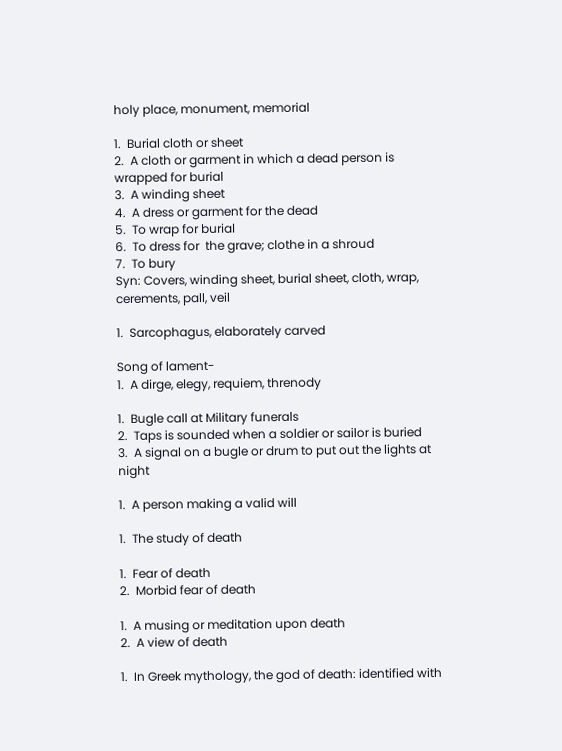holy place, monument, memorial

1.  Burial cloth or sheet
2.  A cloth or garment in which a dead person is wrapped for burial
3.  A winding sheet
4.  A dress or garment for the dead
5.  To wrap for burial
6.  To dress for  the grave; clothe in a shroud
7.  To bury
Syn: Covers, winding sheet, burial sheet, cloth, wrap, cerements, pall, veil

1.  Sarcophagus, elaborately carved

Song of lament-
1.  A dirge, elegy, requiem, threnody

1.  Bugle call at Military funerals
2.  Taps is sounded when a soldier or sailor is buried
3.  A signal on a bugle or drum to put out the lights at night

1.  A person making a valid will

1.  The study of death

1.  Fear of death
2.  Morbid fear of death

1.  A musing or meditation upon death
2.  A view of death

1.  In Greek mythology, the god of death: identified with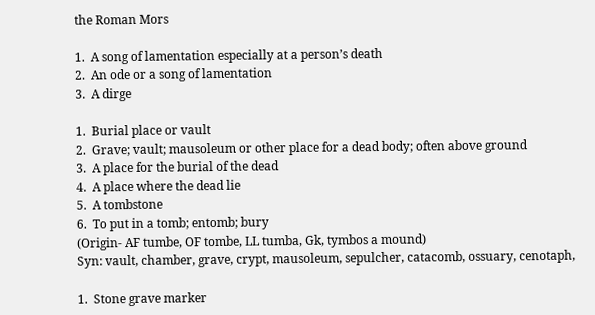the Roman Mors

1.  A song of lamentation especially at a person’s death
2.  An ode or a song of lamentation
3.  A dirge

1.  Burial place or vault
2.  Grave; vault; mausoleum or other place for a dead body; often above ground
3.  A place for the burial of the dead
4.  A place where the dead lie
5.  A tombstone
6.  To put in a tomb; entomb; bury
(Origin- AF tumbe, OF tombe, LL tumba, Gk, tymbos a mound)
Syn: vault, chamber, grave, crypt, mausoleum, sepulcher, catacomb, ossuary, cenotaph,

1.  Stone grave marker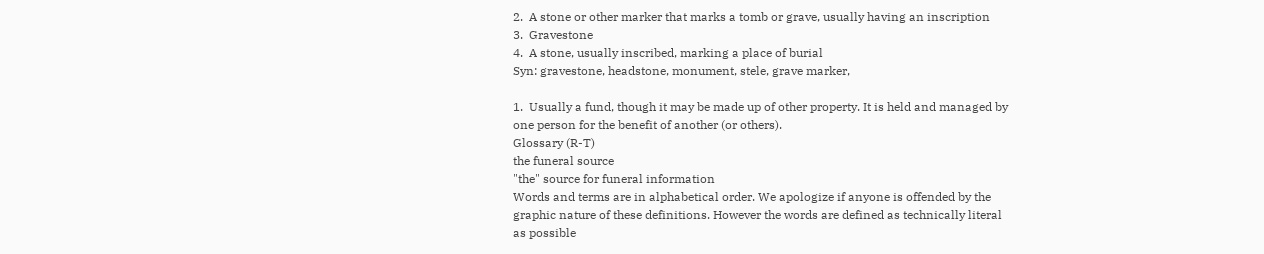2.  A stone or other marker that marks a tomb or grave, usually having an inscription
3.  Gravestone
4.  A stone, usually inscribed, marking a place of burial
Syn: gravestone, headstone, monument, stele, grave marker,

1.  Usually a fund, though it may be made up of other property. It is held and managed by
one person for the benefit of another (or others).
Glossary (R-T)
the funeral source
"the" source for funeral information
Words and terms are in alphabetical order. We apologize if anyone is offended by the
graphic nature of these definitions. However the words are defined as technically literal
as possible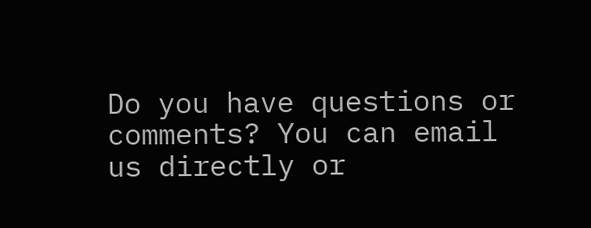Do you have questions or comments? You can email us directly or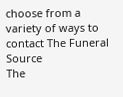choose from a variety of ways to contact The Funeral Source
The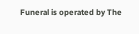Funeral is operated by The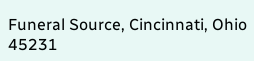Funeral Source, Cincinnati, Ohio 45231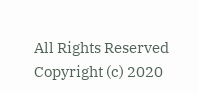All Rights Reserved Copyright (c) 2020